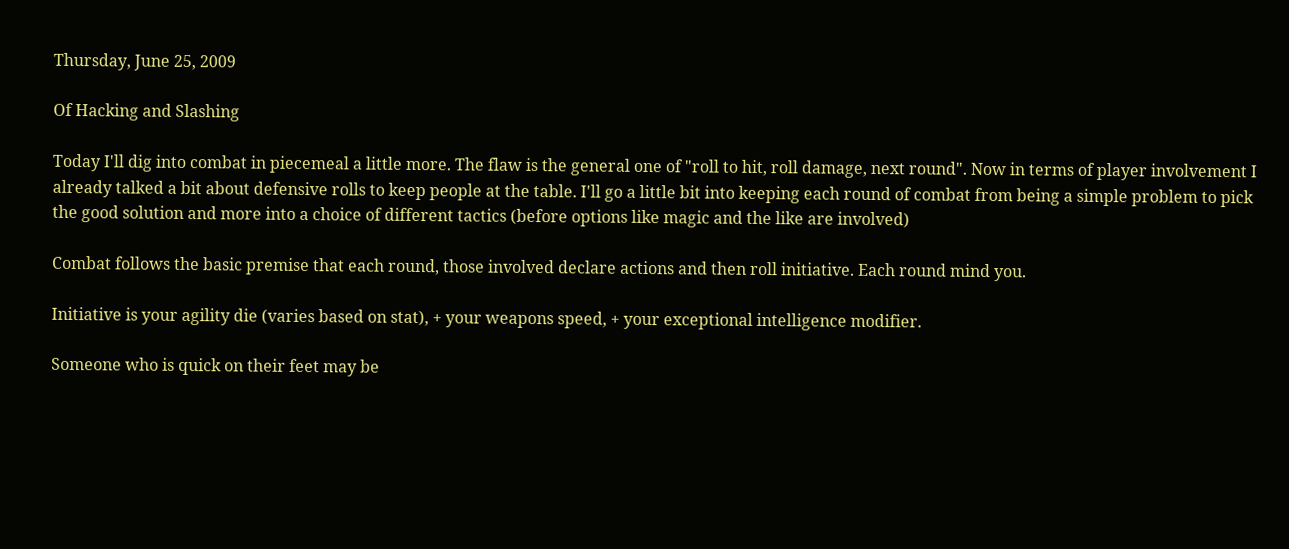Thursday, June 25, 2009

Of Hacking and Slashing

Today I'll dig into combat in piecemeal a little more. The flaw is the general one of "roll to hit, roll damage, next round". Now in terms of player involvement I already talked a bit about defensive rolls to keep people at the table. I'll go a little bit into keeping each round of combat from being a simple problem to pick the good solution and more into a choice of different tactics (before options like magic and the like are involved)

Combat follows the basic premise that each round, those involved declare actions and then roll initiative. Each round mind you.

Initiative is your agility die (varies based on stat), + your weapons speed, + your exceptional intelligence modifier.

Someone who is quick on their feet may be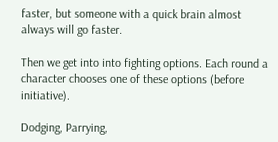faster, but someone with a quick brain almost always will go faster.

Then we get into into fighting options. Each round a character chooses one of these options (before initiative).

Dodging, Parrying,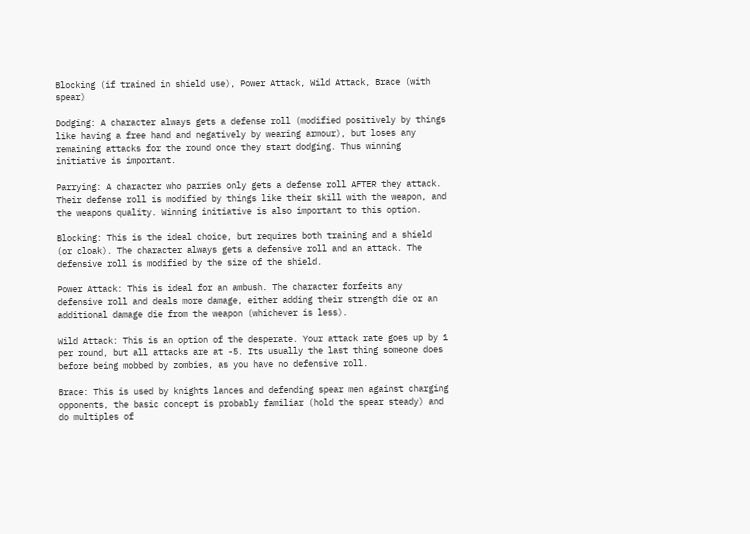Blocking (if trained in shield use), Power Attack, Wild Attack, Brace (with spear)

Dodging: A character always gets a defense roll (modified positively by things like having a free hand and negatively by wearing armour), but loses any remaining attacks for the round once they start dodging. Thus winning initiative is important.

Parrying: A character who parries only gets a defense roll AFTER they attack. Their defense roll is modified by things like their skill with the weapon, and the weapons quality. Winning initiative is also important to this option.

Blocking: This is the ideal choice, but requires both training and a shield (or cloak). The character always gets a defensive roll and an attack. The defensive roll is modified by the size of the shield.

Power Attack: This is ideal for an ambush. The character forfeits any defensive roll and deals more damage, either adding their strength die or an additional damage die from the weapon (whichever is less).

Wild Attack: This is an option of the desperate. Your attack rate goes up by 1 per round, but all attacks are at -5. Its usually the last thing someone does before being mobbed by zombies, as you have no defensive roll.

Brace: This is used by knights lances and defending spear men against charging opponents, the basic concept is probably familiar (hold the spear steady) and do multiples of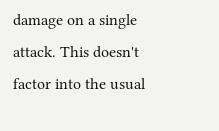damage on a single attack. This doesn't factor into the usual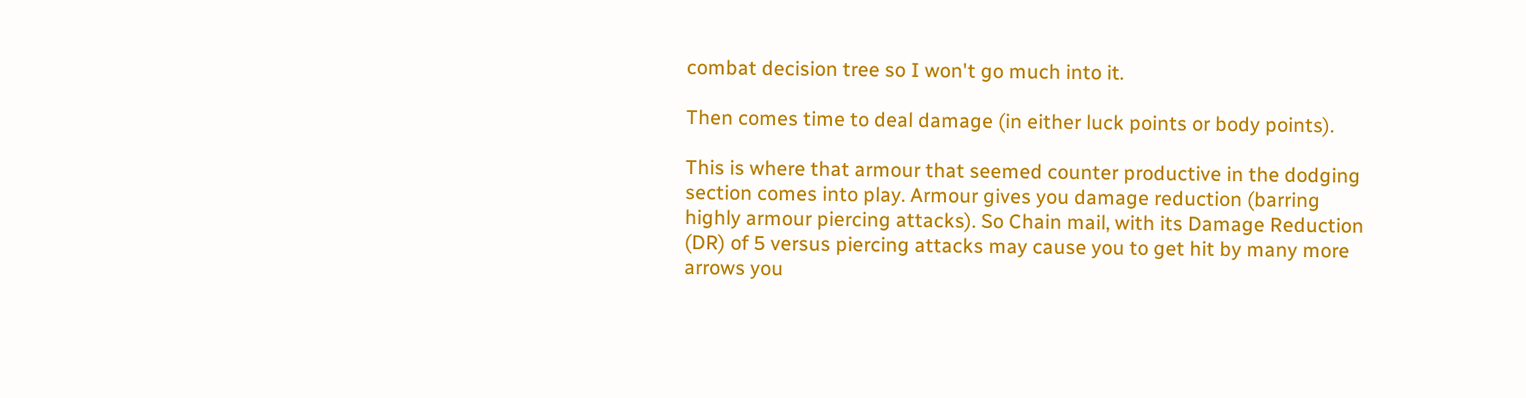combat decision tree so I won't go much into it.

Then comes time to deal damage (in either luck points or body points).

This is where that armour that seemed counter productive in the dodging section comes into play. Armour gives you damage reduction (barring highly armour piercing attacks). So Chain mail, with its Damage Reduction (DR) of 5 versus piercing attacks may cause you to get hit by many more arrows you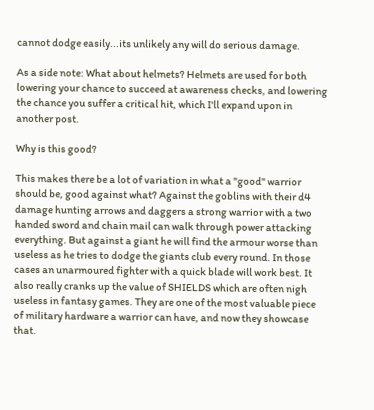cannot dodge easily...its unlikely any will do serious damage.

As a side note: What about helmets? Helmets are used for both lowering your chance to succeed at awareness checks, and lowering the chance you suffer a critical hit, which I'll expand upon in another post.

Why is this good?

This makes there be a lot of variation in what a "good" warrior should be, good against what? Against the goblins with their d4 damage hunting arrows and daggers a strong warrior with a two handed sword and chain mail can walk through power attacking everything. But against a giant he will find the armour worse than useless as he tries to dodge the giants club every round. In those cases an unarmoured fighter with a quick blade will work best. It also really cranks up the value of SHIELDS which are often nigh useless in fantasy games. They are one of the most valuable piece of military hardware a warrior can have, and now they showcase that.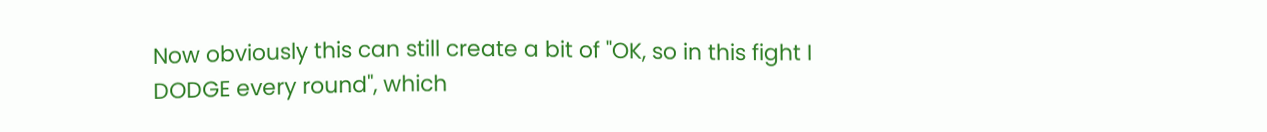Now obviously this can still create a bit of "OK, so in this fight I DODGE every round", which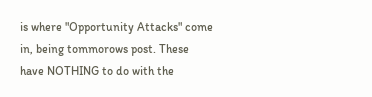is where "Opportunity Attacks" come in, being tommorows post. These have NOTHING to do with the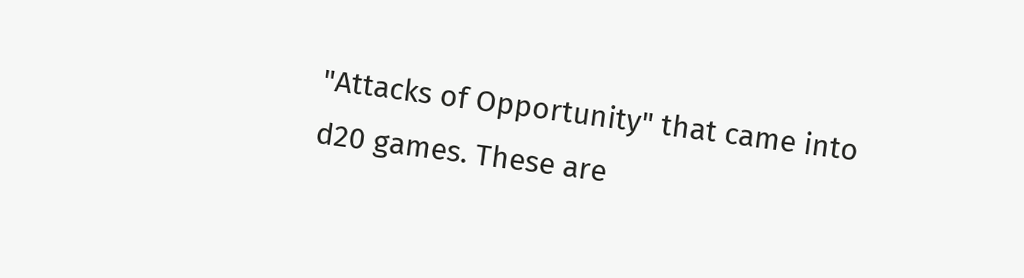"Attacks of Opportunity" that came into d20 games. These are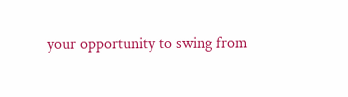your opportunity to swing from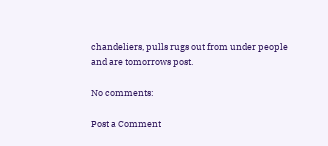chandeliers, pulls rugs out from under people and are tomorrows post.

No comments:

Post a Comment